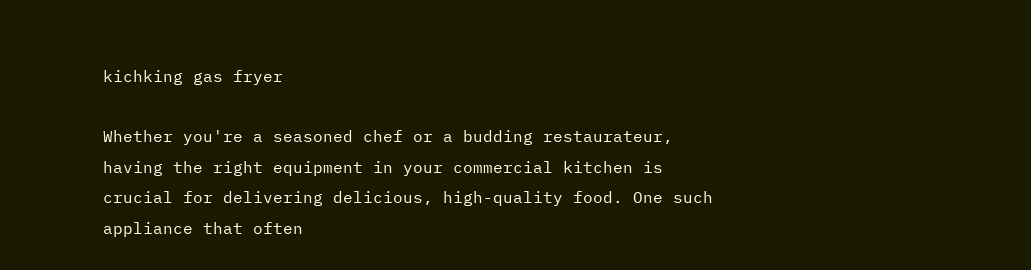kichking gas fryer

Whether you're a seasoned chef or a budding restaurateur, having the right equipment in your commercial kitchen is crucial for delivering delicious, high-quality food. One such appliance that often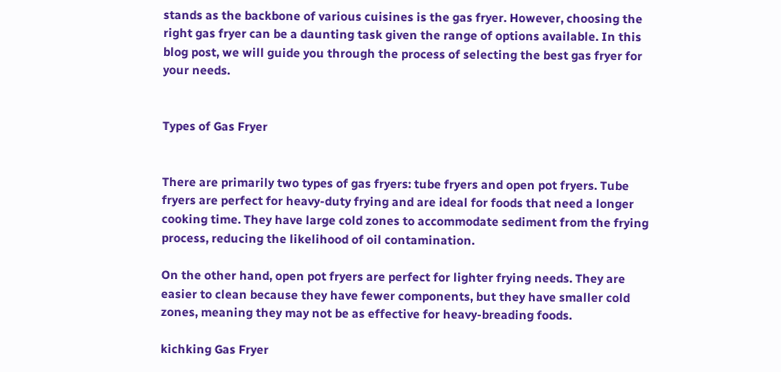stands as the backbone of various cuisines is the gas fryer. However, choosing the right gas fryer can be a daunting task given the range of options available. In this blog post, we will guide you through the process of selecting the best gas fryer for your needs.


Types of Gas Fryer


There are primarily two types of gas fryers: tube fryers and open pot fryers. Tube fryers are perfect for heavy-duty frying and are ideal for foods that need a longer cooking time. They have large cold zones to accommodate sediment from the frying process, reducing the likelihood of oil contamination.

On the other hand, open pot fryers are perfect for lighter frying needs. They are easier to clean because they have fewer components, but they have smaller cold zones, meaning they may not be as effective for heavy-breading foods.

kichking Gas Fryer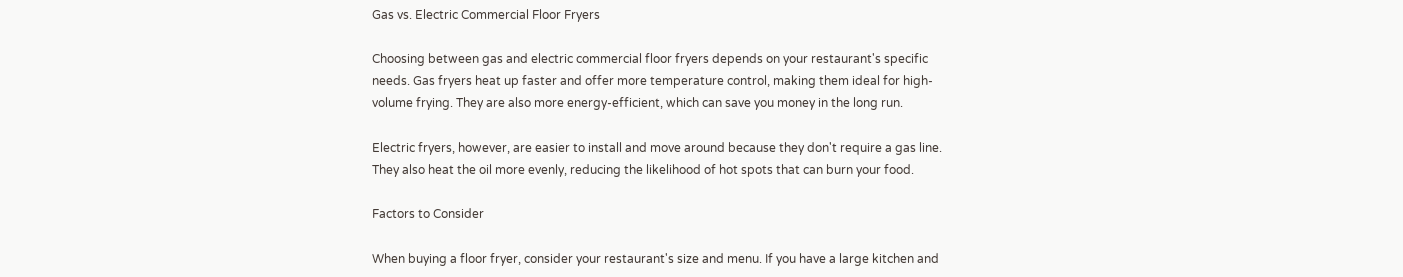Gas vs. Electric Commercial Floor Fryers

Choosing between gas and electric commercial floor fryers depends on your restaurant's specific needs. Gas fryers heat up faster and offer more temperature control, making them ideal for high-volume frying. They are also more energy-efficient, which can save you money in the long run.

Electric fryers, however, are easier to install and move around because they don't require a gas line. They also heat the oil more evenly, reducing the likelihood of hot spots that can burn your food.

Factors to Consider

When buying a floor fryer, consider your restaurant's size and menu. If you have a large kitchen and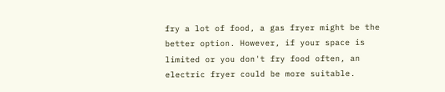fry a lot of food, a gas fryer might be the better option. However, if your space is limited or you don't fry food often, an electric fryer could be more suitable.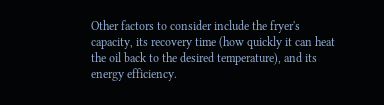Other factors to consider include the fryer's capacity, its recovery time (how quickly it can heat the oil back to the desired temperature), and its energy efficiency.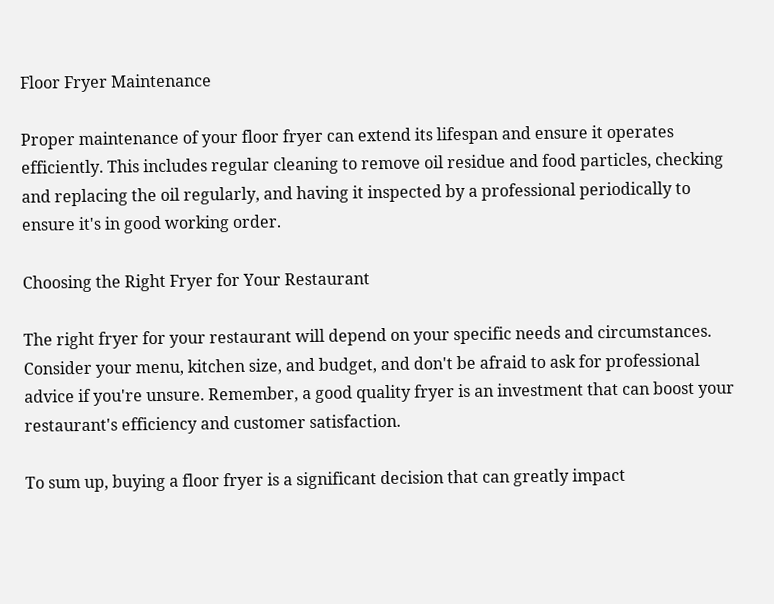Floor Fryer Maintenance

Proper maintenance of your floor fryer can extend its lifespan and ensure it operates efficiently. This includes regular cleaning to remove oil residue and food particles, checking and replacing the oil regularly, and having it inspected by a professional periodically to ensure it's in good working order.

Choosing the Right Fryer for Your Restaurant

The right fryer for your restaurant will depend on your specific needs and circumstances. Consider your menu, kitchen size, and budget, and don't be afraid to ask for professional advice if you're unsure. Remember, a good quality fryer is an investment that can boost your restaurant's efficiency and customer satisfaction.

To sum up, buying a floor fryer is a significant decision that can greatly impact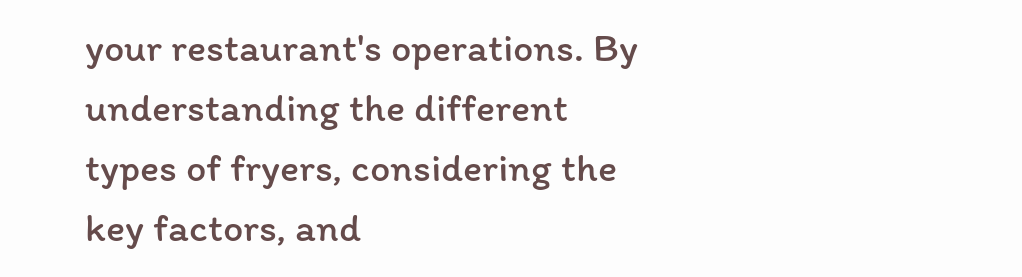your restaurant's operations. By understanding the different types of fryers, considering the key factors, and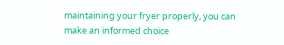maintaining your fryer properly, you can make an informed choice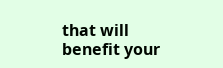that will benefit your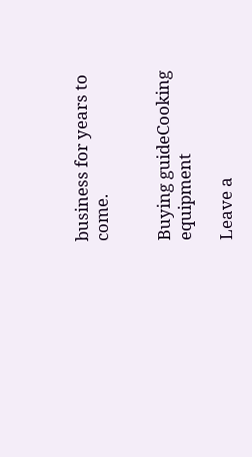business for years to come.


Buying guideCooking equipment

Leave a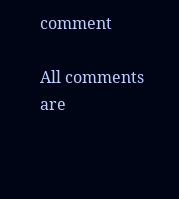comment

All comments are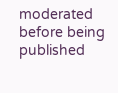moderated before being published